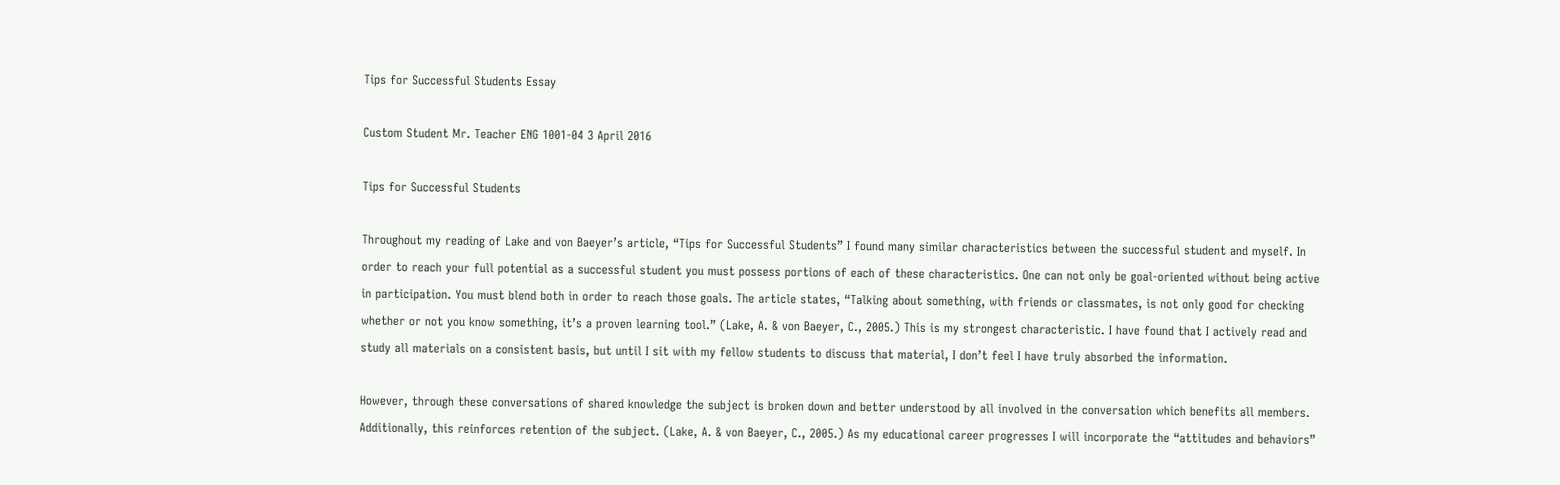Tips for Successful Students Essay

Custom Student Mr. Teacher ENG 1001-04 3 April 2016

Tips for Successful Students

Throughout my reading of Lake and von Baeyer’s article, “Tips for Successful Students” I found many similar characteristics between the successful student and myself. In order to reach your full potential as a successful student you must possess portions of each of these characteristics. One can not only be goal-oriented without being active in participation. You must blend both in order to reach those goals. The article states, “Talking about something, with friends or classmates, is not only good for checking whether or not you know something, it’s a proven learning tool.” (Lake, A. & von Baeyer, C., 2005.) This is my strongest characteristic. I have found that I actively read and study all materials on a consistent basis, but until I sit with my fellow students to discuss that material, I don’t feel I have truly absorbed the information.

However, through these conversations of shared knowledge the subject is broken down and better understood by all involved in the conversation which benefits all members. Additionally, this reinforces retention of the subject. (Lake, A. & von Baeyer, C., 2005.) As my educational career progresses I will incorporate the “attitudes and behaviors”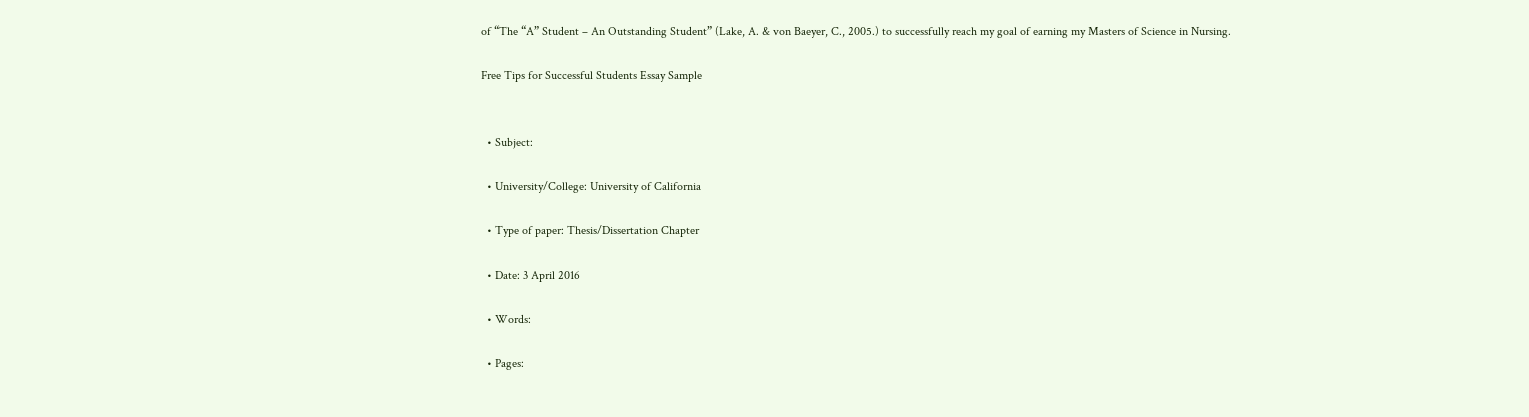of “The “A” Student – An Outstanding Student” (Lake, A. & von Baeyer, C., 2005.) to successfully reach my goal of earning my Masters of Science in Nursing.

Free Tips for Successful Students Essay Sample


  • Subject:

  • University/College: University of California

  • Type of paper: Thesis/Dissertation Chapter

  • Date: 3 April 2016

  • Words:

  • Pages: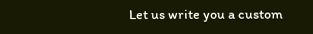Let us write you a custom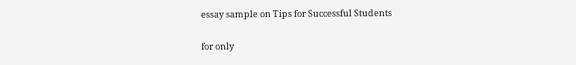essay sample on Tips for Successful Students

for only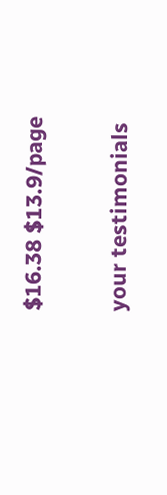$16.38 $13.9/page

your testimonials